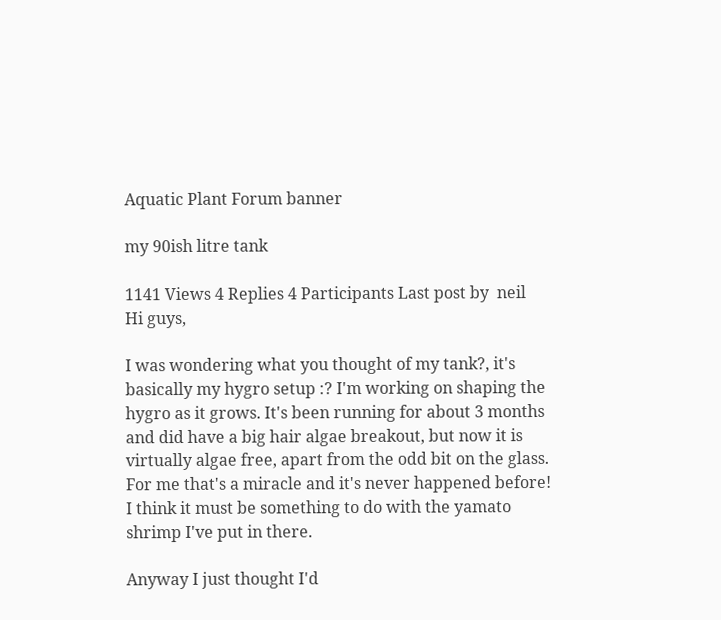Aquatic Plant Forum banner

my 90ish litre tank

1141 Views 4 Replies 4 Participants Last post by  neil
Hi guys,

I was wondering what you thought of my tank?, it's basically my hygro setup :? I'm working on shaping the hygro as it grows. It's been running for about 3 months and did have a big hair algae breakout, but now it is virtually algae free, apart from the odd bit on the glass. For me that's a miracle and it's never happened before! I think it must be something to do with the yamato shrimp I've put in there.

Anyway I just thought I'd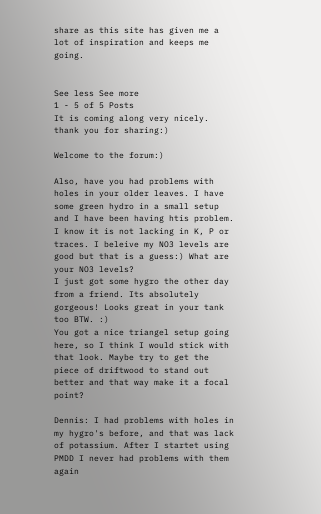share as this site has given me a lot of inspiration and keeps me going.


See less See more
1 - 5 of 5 Posts
It is coming along very nicely. thank you for sharing:)

Welcome to the forum:)

Also, have you had problems with holes in your older leaves. I have some green hydro in a small setup and I have been having htis problem. I know it is not lacking in K, P or traces. I beleive my NO3 levels are good but that is a guess:) What are your NO3 levels?
I just got some hygro the other day from a friend. Its absolutely gorgeous! Looks great in your tank too BTW. :)
You got a nice triangel setup going here, so I think I would stick with that look. Maybe try to get the piece of driftwood to stand out better and that way make it a focal point?

Dennis: I had problems with holes in my hygro's before, and that was lack of potassium. After I startet using PMDD I never had problems with them again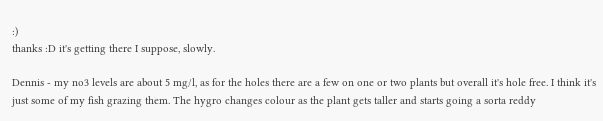:)
thanks :D it's getting there I suppose, slowly.

Dennis - my no3 levels are about 5 mg/l, as for the holes there are a few on one or two plants but overall it's hole free. I think it's just some of my fish grazing them. The hygro changes colour as the plant gets taller and starts going a sorta reddy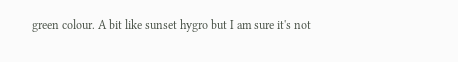green colour. A bit like sunset hygro but I am sure it's not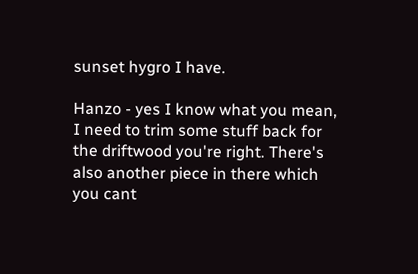sunset hygro I have.

Hanzo - yes I know what you mean, I need to trim some stuff back for the driftwood you're right. There's also another piece in there which you cant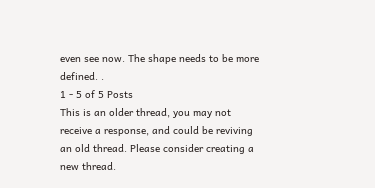even see now. The shape needs to be more defined. .
1 - 5 of 5 Posts
This is an older thread, you may not receive a response, and could be reviving an old thread. Please consider creating a new thread.